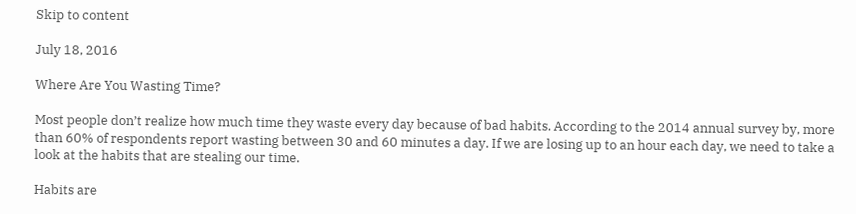Skip to content

July 18, 2016

Where Are You Wasting Time?

Most people don’t realize how much time they waste every day because of bad habits. According to the 2014 annual survey by, more than 60% of respondents report wasting between 30 and 60 minutes a day. If we are losing up to an hour each day, we need to take a look at the habits that are stealing our time.

Habits are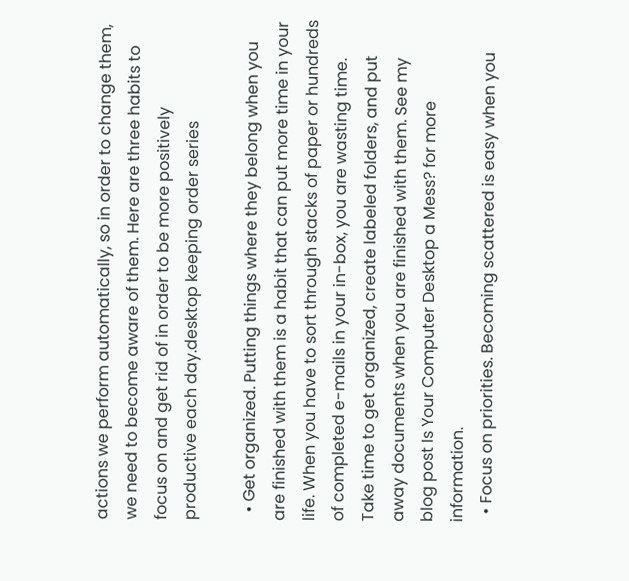actions we perform automatically, so in order to change them, we need to become aware of them. Here are three habits to focus on and get rid of in order to be more positively productive each day.desktop keeping order series

  • Get organized. Putting things where they belong when you are finished with them is a habit that can put more time in your life. When you have to sort through stacks of paper or hundreds of completed e-mails in your in-box, you are wasting time. Take time to get organized, create labeled folders, and put away documents when you are finished with them. See my blog post Is Your Computer Desktop a Mess? for more information.
  • Focus on priorities. Becoming scattered is easy when you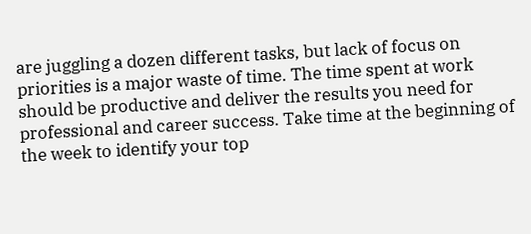are juggling a dozen different tasks, but lack of focus on priorities is a major waste of time. The time spent at work should be productive and deliver the results you need for professional and career success. Take time at the beginning of the week to identify your top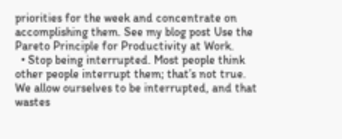priorities for the week and concentrate on accomplishing them. See my blog post Use the Pareto Principle for Productivity at Work.
  • Stop being interrupted. Most people think other people interrupt them; that’s not true. We allow ourselves to be interrupted, and that wastes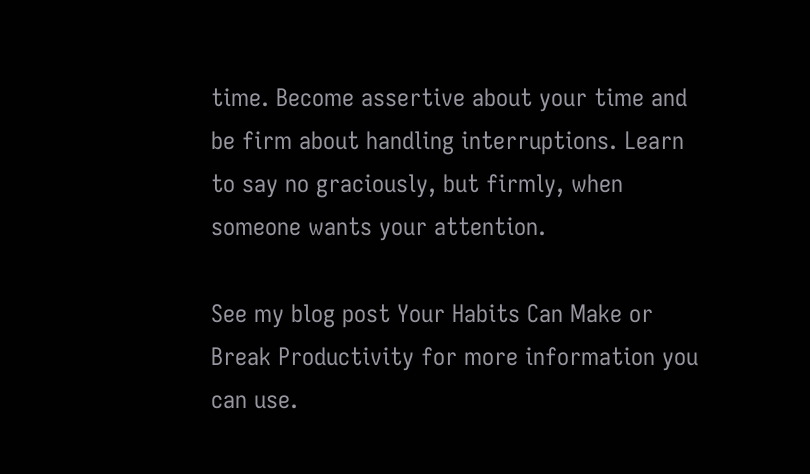time. Become assertive about your time and be firm about handling interruptions. Learn to say no graciously, but firmly, when someone wants your attention.

See my blog post Your Habits Can Make or Break Productivity for more information you can use.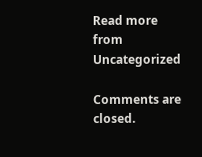Read more from Uncategorized

Comments are closed.